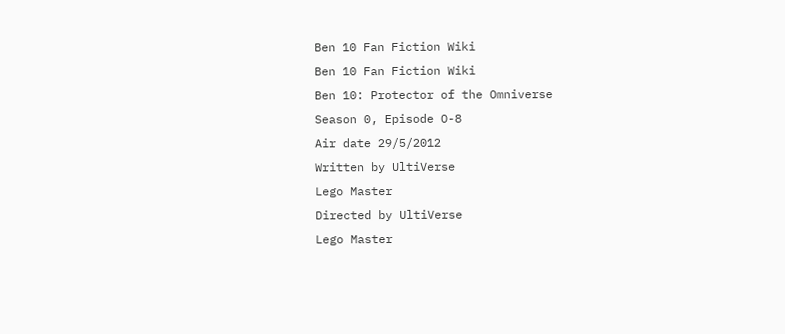Ben 10 Fan Fiction Wiki
Ben 10 Fan Fiction Wiki
Ben 10: Protector of the Omniverse
Season 0, Episode O-8
Air date 29/5/2012
Written by UltiVerse
Lego Master
Directed by UltiVerse
Lego Master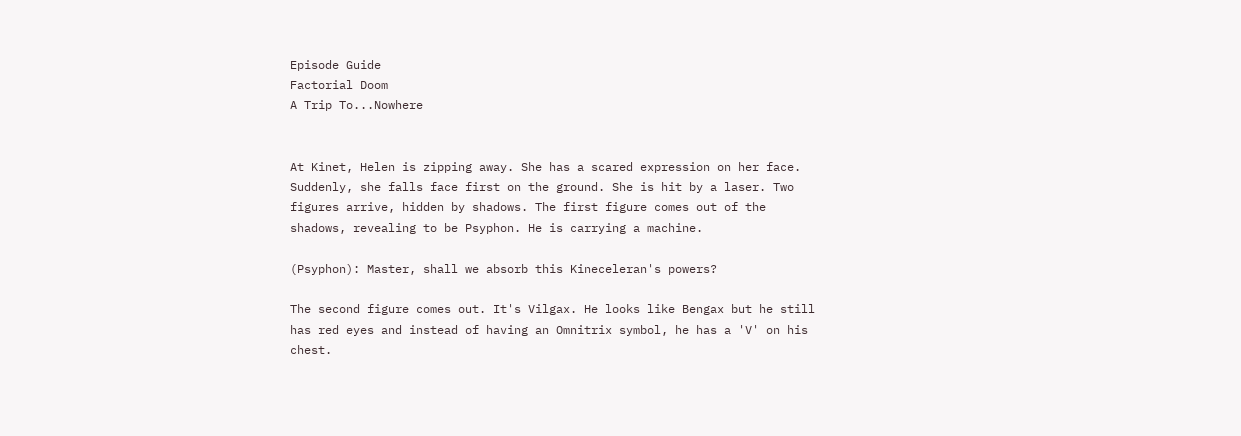Episode Guide
Factorial Doom
A Trip To...Nowhere


At Kinet, Helen is zipping away. She has a scared expression on her face. Suddenly, she falls face first on the ground. She is hit by a laser. Two figures arrive, hidden by shadows. The first figure comes out of the shadows, revealing to be Psyphon. He is carrying a machine.

(Psyphon): Master, shall we absorb this Kineceleran's powers?

The second figure comes out. It's Vilgax. He looks like Bengax but he still has red eyes and instead of having an Omnitrix symbol, he has a 'V' on his chest.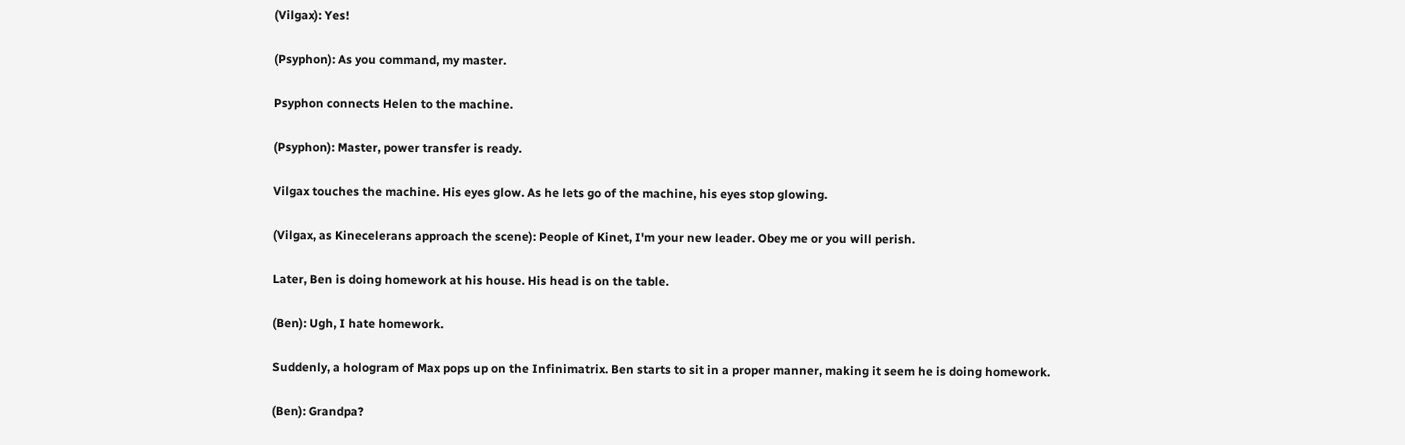(Vilgax): Yes!

(Psyphon): As you command, my master.

Psyphon connects Helen to the machine.

(Psyphon): Master, power transfer is ready.

Vilgax touches the machine. His eyes glow. As he lets go of the machine, his eyes stop glowing.

(Vilgax, as Kinecelerans approach the scene): People of Kinet, I'm your new leader. Obey me or you will perish.

Later, Ben is doing homework at his house. His head is on the table.

(Ben): Ugh, I hate homework.

Suddenly, a hologram of Max pops up on the Infinimatrix. Ben starts to sit in a proper manner, making it seem he is doing homework.

(Ben): Grandpa?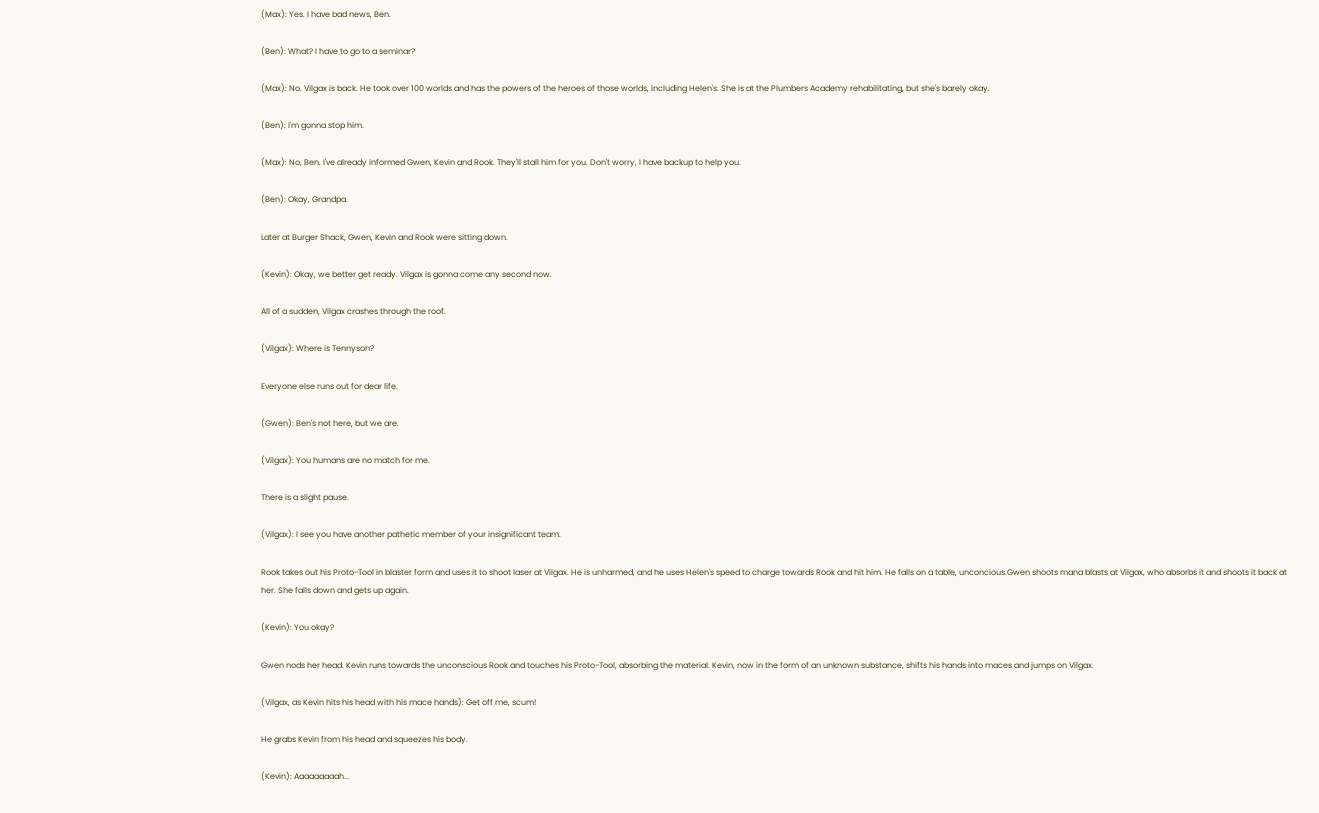(Max): Yes. I have bad news, Ben.

(Ben): What? I have to go to a seminar?

(Max): No. Vilgax is back. He took over 100 worlds and has the powers of the heroes of those worlds, including Helen's. She is at the Plumbers Academy rehabilitating, but she's barely okay.

(Ben): I'm gonna stop him.

(Max): No, Ben. I've already informed Gwen, Kevin and Rook. They'll stall him for you. Don't worry, I have backup to help you.

(Ben): Okay, Grandpa.

Later at Burger Shack, Gwen, Kevin and Rook were sitting down.

(Kevin): Okay, we better get ready. Vilgax is gonna come any second now.

All of a sudden, Vilgax crashes through the roof.

(Vilgax): Where is Tennyson?

Everyone else runs out for dear life.

(Gwen): Ben's not here, but we are.

(Vilgax): You humans are no match for me.

There is a slight pause.

(Vilgax): I see you have another pathetic member of your insignificant team.

Rook takes out his Proto-Tool in blaster form and uses it to shoot laser at Vilgax. He is unharmed, and he uses Helen's speed to charge towards Rook and hit him. He falls on a table, unconcious.Gwen shoots mana blasts at Vilgax, who absorbs it and shoots it back at her. She falls down and gets up again.

(Kevin): You okay?

Gwen nods her head. Kevin runs towards the unconscious Rook and touches his Proto-Tool, absorbing the material. Kevin, now in the form of an unknown substance, shifts his hands into maces and jumps on Vilgax.

(Vilgax, as Kevin hits his head with his mace hands): Get off me, scum!

He grabs Kevin from his head and squeezes his body.

(Kevin): Aaaaaaaaah...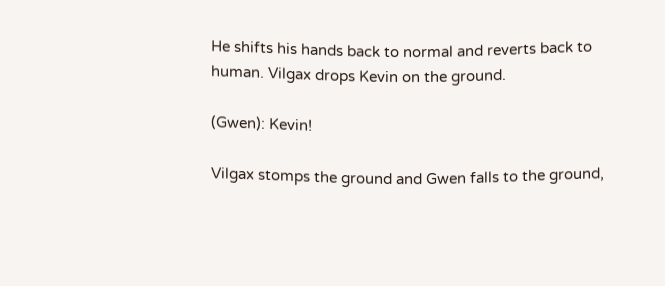He shifts his hands back to normal and reverts back to human. Vilgax drops Kevin on the ground.

(Gwen): Kevin!

Vilgax stomps the ground and Gwen falls to the ground,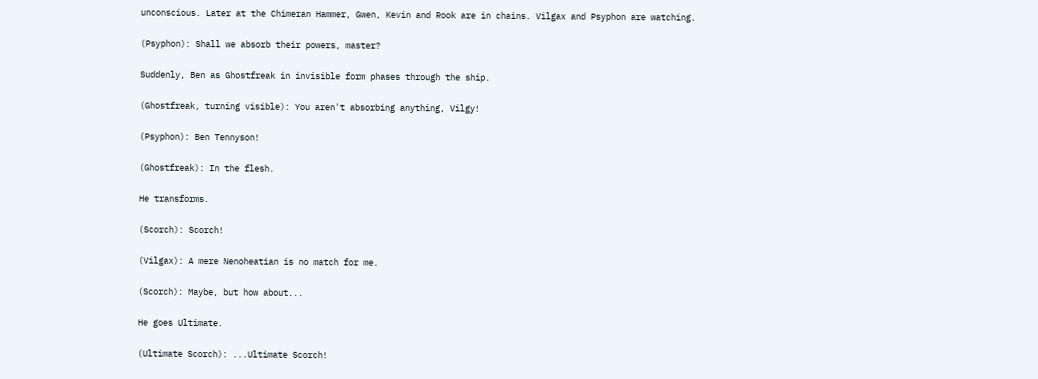unconscious. Later at the Chimeran Hammer, Gwen, Kevin and Rook are in chains. Vilgax and Psyphon are watching.

(Psyphon): Shall we absorb their powers, master?

Suddenly, Ben as Ghostfreak in invisible form phases through the ship.

(Ghostfreak, turning visible): You aren't absorbing anything, Vilgy!

(Psyphon): Ben Tennyson!

(Ghostfreak): In the flesh.

He transforms.

(Scorch): Scorch!

(Vilgax): A mere Nenoheatian is no match for me.

(Scorch): Maybe, but how about...

He goes Ultimate.

(Ultimate Scorch): ...Ultimate Scorch!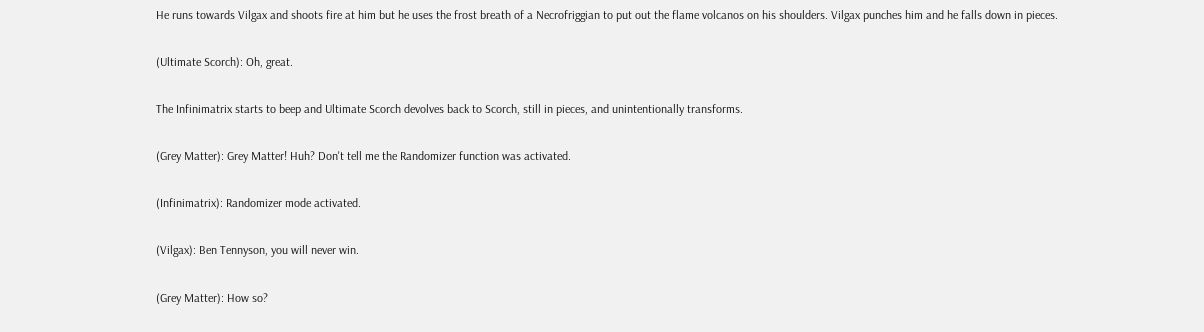He runs towards Vilgax and shoots fire at him but he uses the frost breath of a Necrofriggian to put out the flame volcanos on his shoulders. Vilgax punches him and he falls down in pieces.

(Ultimate Scorch): Oh, great.

The Infinimatrix starts to beep and Ultimate Scorch devolves back to Scorch, still in pieces, and unintentionally transforms.

(Grey Matter): Grey Matter! Huh? Don't tell me the Randomizer function was activated.

(Infinimatrix): Randomizer mode activated.

(Vilgax): Ben Tennyson, you will never win.

(Grey Matter): How so?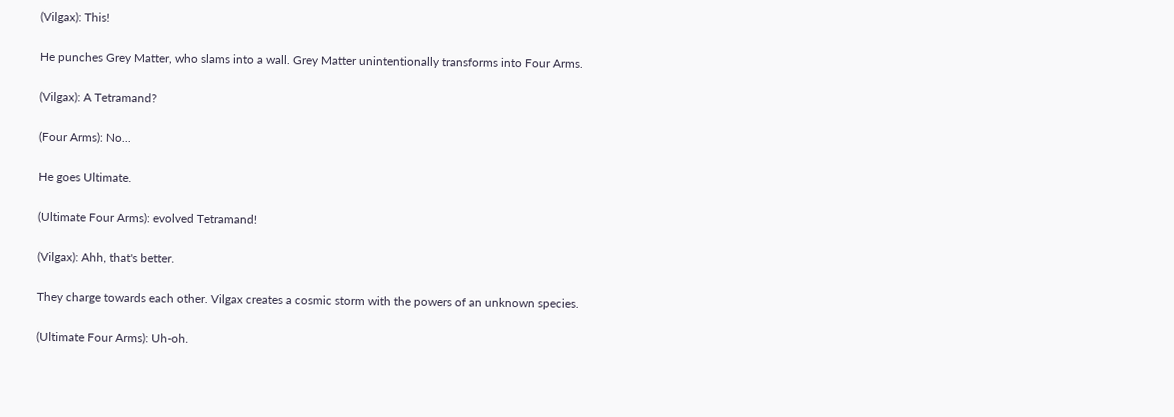(Vilgax): This!

He punches Grey Matter, who slams into a wall. Grey Matter unintentionally transforms into Four Arms.

(Vilgax): A Tetramand?

(Four Arms): No...

He goes Ultimate.

(Ultimate Four Arms): evolved Tetramand!

(Vilgax): Ahh, that's better.

They charge towards each other. Vilgax creates a cosmic storm with the powers of an unknown species.

(Ultimate Four Arms): Uh-oh.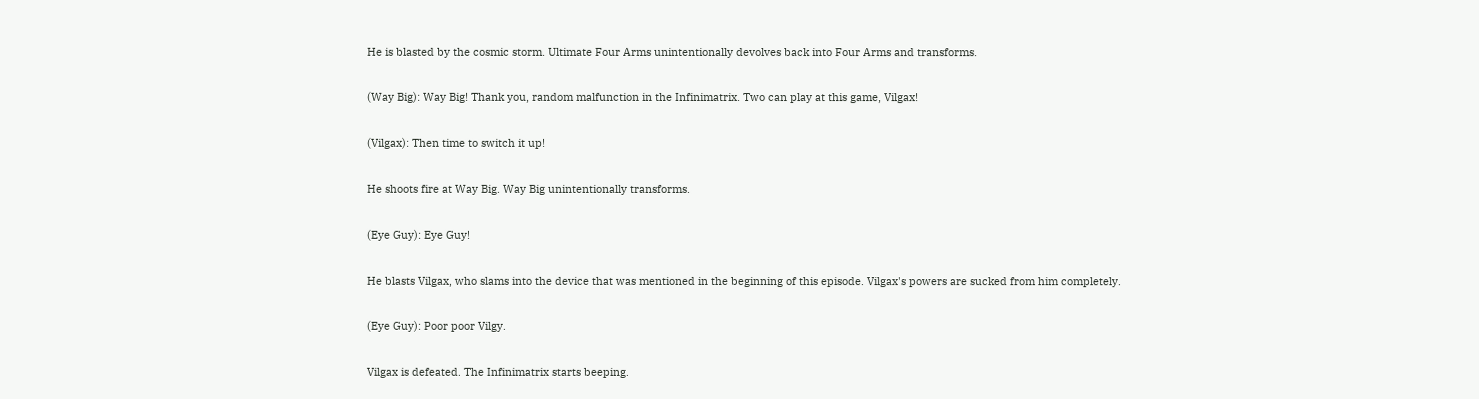He is blasted by the cosmic storm. Ultimate Four Arms unintentionally devolves back into Four Arms and transforms.

(Way Big): Way Big! Thank you, random malfunction in the Infinimatrix. Two can play at this game, Vilgax!

(Vilgax): Then time to switch it up!

He shoots fire at Way Big. Way Big unintentionally transforms.

(Eye Guy): Eye Guy!

He blasts Vilgax, who slams into the device that was mentioned in the beginning of this episode. Vilgax's powers are sucked from him completely.

(Eye Guy): Poor poor Vilgy.

Vilgax is defeated. The Infinimatrix starts beeping.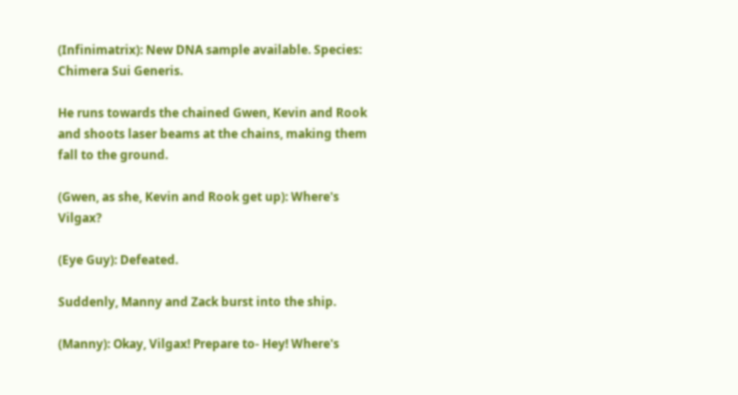(Infinimatrix): New DNA sample available. Species: Chimera Sui Generis.

He runs towards the chained Gwen, Kevin and Rook and shoots laser beams at the chains, making them fall to the ground.

(Gwen, as she, Kevin and Rook get up): Where's Vilgax?

(Eye Guy): Defeated.

Suddenly, Manny and Zack burst into the ship.

(Manny): Okay, Vilgax! Prepare to- Hey! Where's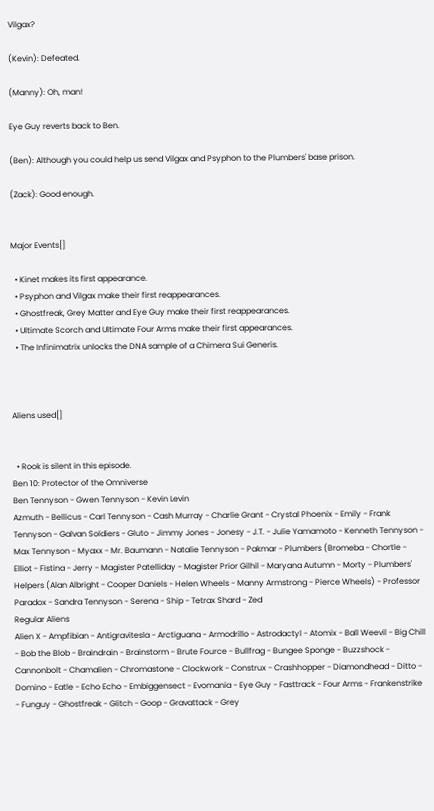Vilgax?

(Kevin): Defeated.

(Manny): Oh, man!

Eye Guy reverts back to Ben.

(Ben): Although you could help us send Vilgax and Psyphon to the Plumbers' base prison.

(Zack): Good enough.


Major Events[]

  • Kinet makes its first appearance.
  • Psyphon and Vilgax make their first reappearances.
  • Ghostfreak, Grey Matter and Eye Guy make their first reappearances.
  • Ultimate Scorch and Ultimate Four Arms make their first appearances.
  • The Infinimatrix unlocks the DNA sample of a Chimera Sui Generis.



Aliens used[]


  • Rook is silent in this episode.
Ben 10: Protector of the Omniverse
Ben Tennyson - Gwen Tennyson - Kevin Levin
Azmuth - Bellicus - Carl Tennyson - Cash Murray - Charlie Grant - Crystal Phoenix - Emily - Frank Tennyson - Galvan Soldiers - Gluto - Jimmy Jones - Jonesy - J.T. - Julie Yamamoto - Kenneth Tennyson - Max Tennyson - Myaxx - Mr. Baumann - Natalie Tennyson - Pakmar - Plumbers (Bromeba - Chortle - Elliot - Fistina - Jerry - Magister Patelliday - Magister Prior Gilhil - Maryana Autumn - Morty - Plumbers' Helpers (Alan Albright - Cooper Daniels - Helen Wheels - Manny Armstrong - Pierce Wheels) - Professor Paradox - Sandra Tennyson - Serena - Ship - Tetrax Shard - Zed
Regular Aliens
Alien X - Ampfibian - Antigravitesla - Arctiguana - Armodrillo - Astrodactyl - Atomix - Ball Weevil - Big Chill - Bob the Blob - Braindrain - Brainstorm - Brute Fource - Bullfrag - Bungee Sponge - Buzzshock - Cannonbolt - Chamalien - Chromastone - Clockwork - Construx - Crashhopper - Diamondhead - Ditto - Domino - Eatle - Echo Echo - Embiggensect - Evomania - Eye Guy - Fasttrack - Four Arms - Frankenstrike - Funguy - Ghostfreak - Glitch - Goop - Gravattack - Grey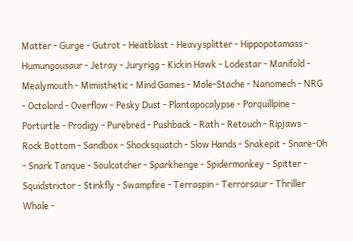Matter - Gurge - Gutrot - Heatblast - Heavysplitter - Hippopotamass - Humungousaur - Jetray - Juryrigg - Kickin Hawk - Lodestar - Manifold - Mealymouth - Mimisthetic - Mind Games - Mole-Stache - Nanomech - NRG - Octolord - Overflow - Pesky Dust - Plantapocalypse - Porquillpine - Porturtle - Prodigy - Purebred - Pushback - Rath - Retouch - Ripjaws - Rock Bottom - Sandbox - Shocksquatch - Slow Hands - Snakepit - Snare-Oh - Snark Tanque - Soulcatcher - Sparkhenge - Spidermonkey - Spitter - Squidstrictor - Stinkfly - Swampfire - Terraspin - Terrorsaur - Thriller Whale -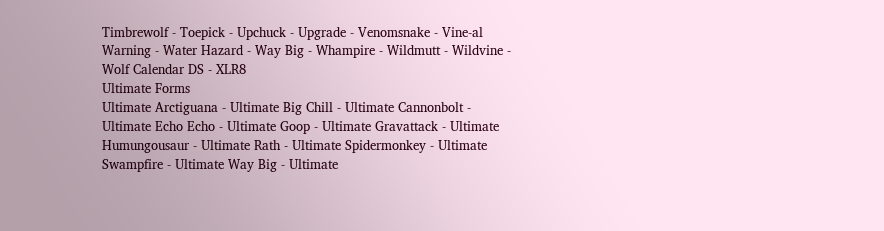Timbrewolf - Toepick - Upchuck - Upgrade - Venomsnake - Vine-al Warning - Water Hazard - Way Big - Whampire - Wildmutt - Wildvine - Wolf Calendar DS - XLR8
Ultimate Forms
Ultimate Arctiguana - Ultimate Big Chill - Ultimate Cannonbolt - Ultimate Echo Echo - Ultimate Goop - Ultimate Gravattack - Ultimate Humungousaur - Ultimate Rath - Ultimate Spidermonkey - Ultimate Swampfire - Ultimate Way Big - Ultimate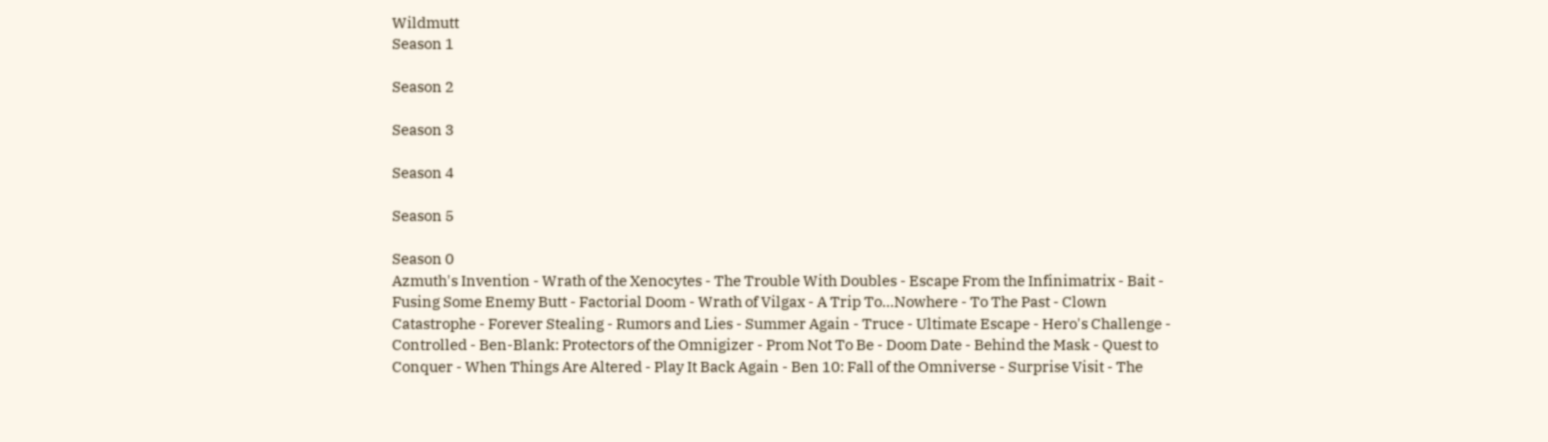Wildmutt
Season 1

Season 2

Season 3

Season 4

Season 5

Season 0
Azmuth's Invention - Wrath of the Xenocytes - The Trouble With Doubles - Escape From the Infinimatrix - Bait - Fusing Some Enemy Butt - Factorial Doom - Wrath of Vilgax - A Trip To...Nowhere - To The Past - Clown Catastrophe - Forever Stealing - Rumors and Lies - Summer Again - Truce - Ultimate Escape - Hero's Challenge - Controlled - Ben-Blank: Protectors of the Omnigizer - Prom Not To Be - Doom Date - Behind the Mask - Quest to Conquer - When Things Are Altered - Play It Back Again - Ben 10: Fall of the Omniverse - Surprise Visit - The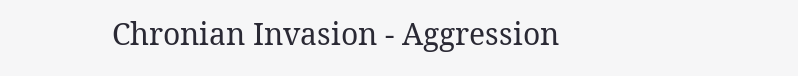Chronian Invasion - Aggression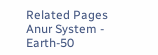Related Pages
Anur System - Earth-50